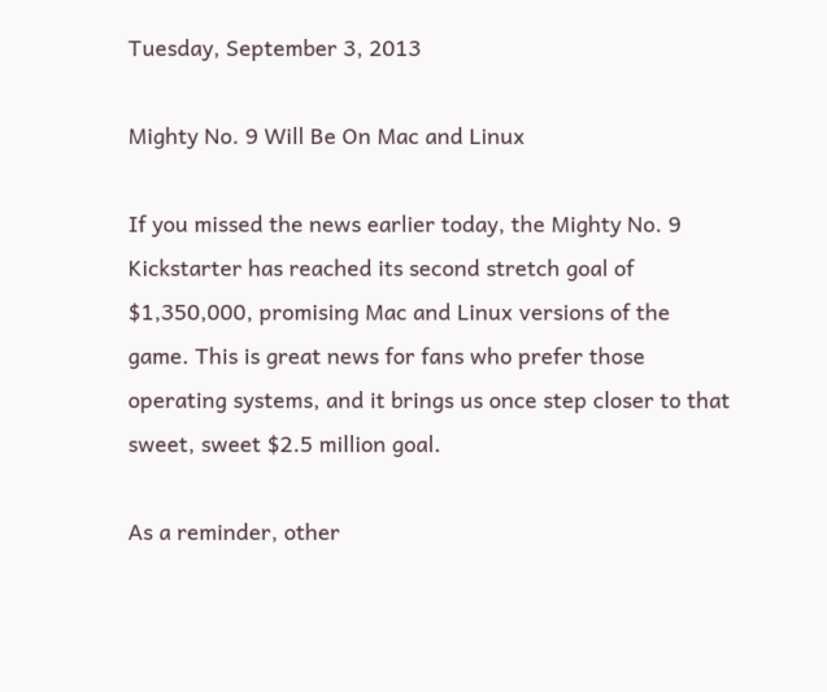Tuesday, September 3, 2013

Mighty No. 9 Will Be On Mac and Linux

If you missed the news earlier today, the Mighty No. 9 Kickstarter has reached its second stretch goal of $1,350,000, promising Mac and Linux versions of the game. This is great news for fans who prefer those operating systems, and it brings us once step closer to that sweet, sweet $2.5 million goal.

As a reminder, other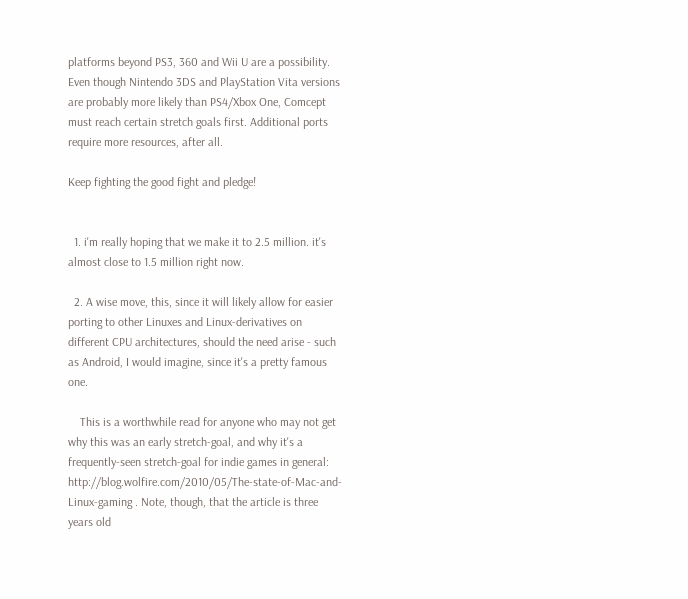platforms beyond PS3, 360 and Wii U are a possibility. Even though Nintendo 3DS and PlayStation Vita versions are probably more likely than PS4/Xbox One, Comcept must reach certain stretch goals first. Additional ports require more resources, after all.

Keep fighting the good fight and pledge!


  1. i'm really hoping that we make it to 2.5 million. it's almost close to 1.5 million right now.

  2. A wise move, this, since it will likely allow for easier porting to other Linuxes and Linux-derivatives on different CPU architectures, should the need arise - such as Android, I would imagine, since it's a pretty famous one.

    This is a worthwhile read for anyone who may not get why this was an early stretch-goal, and why it's a frequently-seen stretch-goal for indie games in general: http://blog.wolfire.com/2010/05/The-state-of-Mac-and-Linux-gaming . Note, though, that the article is three years old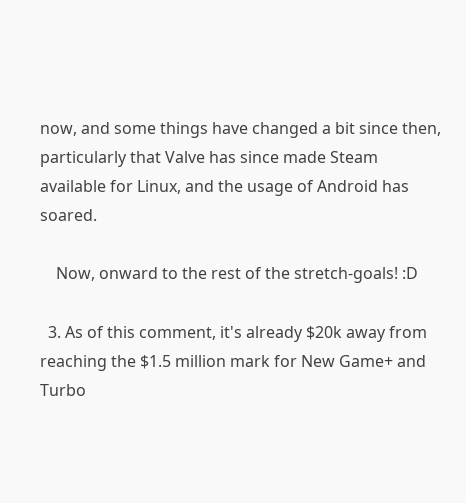now, and some things have changed a bit since then, particularly that Valve has since made Steam available for Linux, and the usage of Android has soared.

    Now, onward to the rest of the stretch-goals! :D

  3. As of this comment, it's already $20k away from reaching the $1.5 million mark for New Game+ and Turbo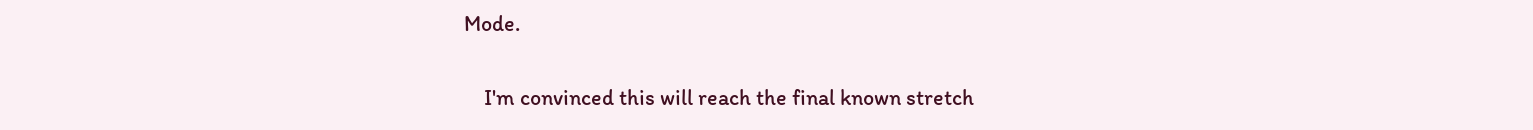Mode.

    I'm convinced this will reach the final known stretch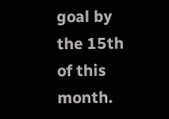goal by the 15th of this month.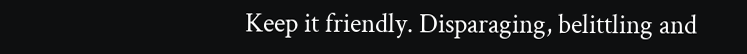Keep it friendly. Disparaging, belittling and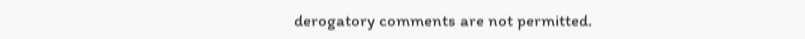derogatory comments are not permitted.